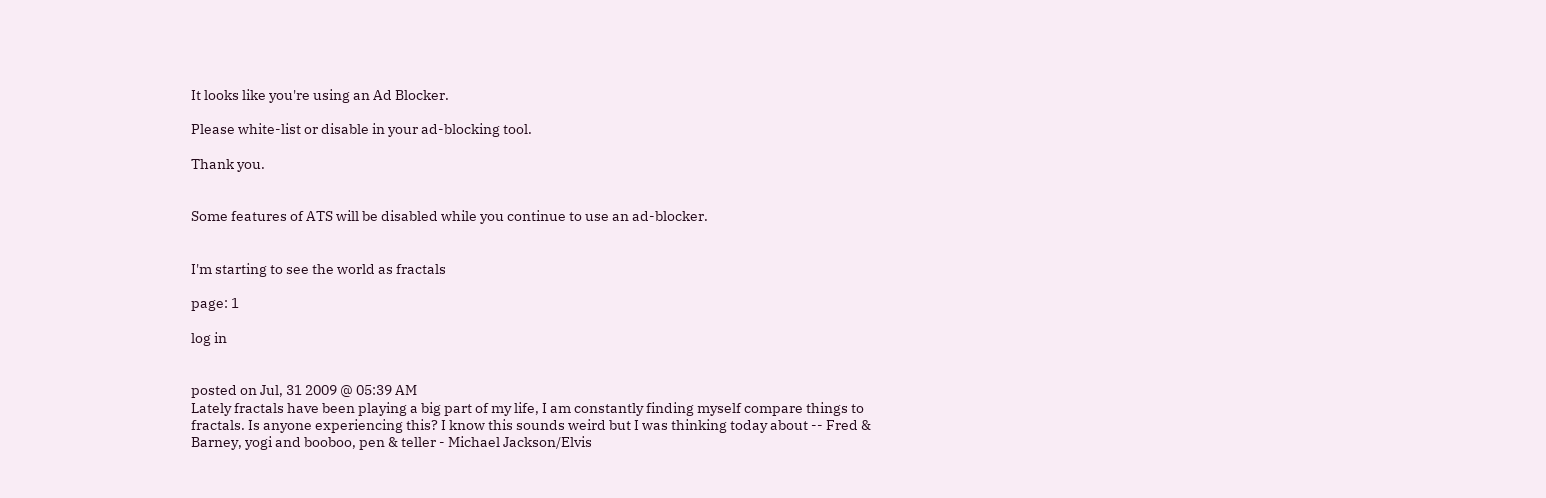It looks like you're using an Ad Blocker.

Please white-list or disable in your ad-blocking tool.

Thank you.


Some features of ATS will be disabled while you continue to use an ad-blocker.


I'm starting to see the world as fractals

page: 1

log in


posted on Jul, 31 2009 @ 05:39 AM
Lately fractals have been playing a big part of my life, I am constantly finding myself compare things to fractals. Is anyone experiencing this? I know this sounds weird but I was thinking today about -- Fred & Barney, yogi and booboo, pen & teller - Michael Jackson/Elvis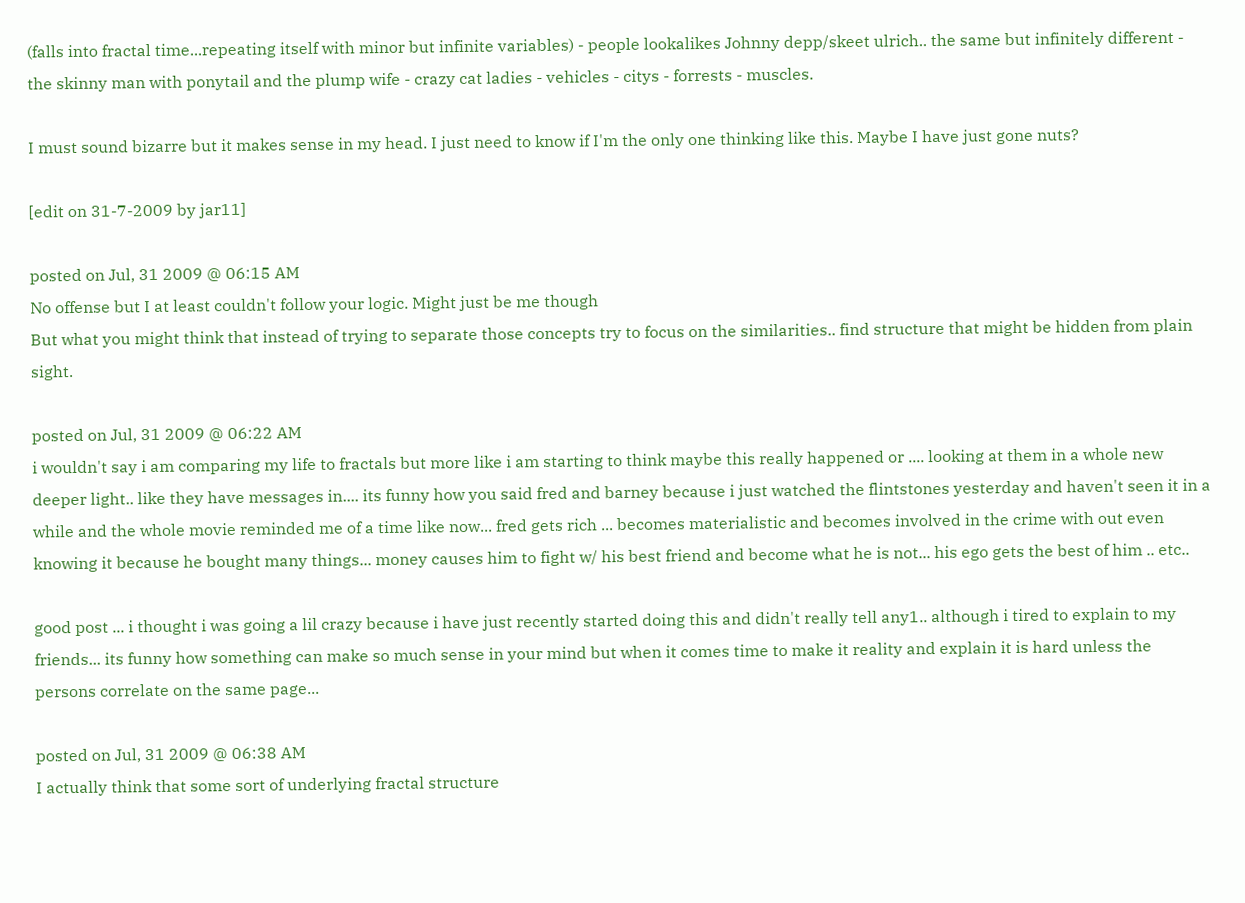(falls into fractal time...repeating itself with minor but infinite variables) - people lookalikes Johnny depp/skeet ulrich.. the same but infinitely different - the skinny man with ponytail and the plump wife - crazy cat ladies - vehicles - citys - forrests - muscles.

I must sound bizarre but it makes sense in my head. I just need to know if I'm the only one thinking like this. Maybe I have just gone nuts?

[edit on 31-7-2009 by jar11]

posted on Jul, 31 2009 @ 06:15 AM
No offense but I at least couldn't follow your logic. Might just be me though
But what you might think that instead of trying to separate those concepts try to focus on the similarities.. find structure that might be hidden from plain sight.

posted on Jul, 31 2009 @ 06:22 AM
i wouldn't say i am comparing my life to fractals but more like i am starting to think maybe this really happened or .... looking at them in a whole new deeper light.. like they have messages in.... its funny how you said fred and barney because i just watched the flintstones yesterday and haven't seen it in a while and the whole movie reminded me of a time like now... fred gets rich ... becomes materialistic and becomes involved in the crime with out even knowing it because he bought many things... money causes him to fight w/ his best friend and become what he is not... his ego gets the best of him .. etc..

good post ... i thought i was going a lil crazy because i have just recently started doing this and didn't really tell any1.. although i tired to explain to my friends... its funny how something can make so much sense in your mind but when it comes time to make it reality and explain it is hard unless the persons correlate on the same page...

posted on Jul, 31 2009 @ 06:38 AM
I actually think that some sort of underlying fractal structure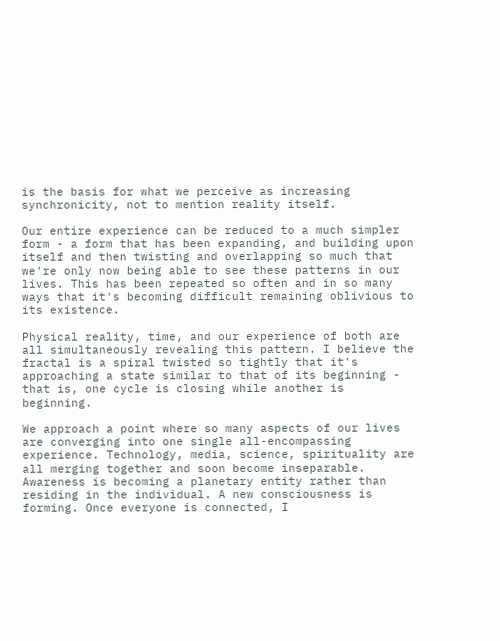is the basis for what we perceive as increasing synchronicity, not to mention reality itself.

Our entire experience can be reduced to a much simpler form - a form that has been expanding, and building upon itself and then twisting and overlapping so much that we're only now being able to see these patterns in our lives. This has been repeated so often and in so many ways that it's becoming difficult remaining oblivious to its existence.

Physical reality, time, and our experience of both are all simultaneously revealing this pattern. I believe the fractal is a spiral twisted so tightly that it's approaching a state similar to that of its beginning - that is, one cycle is closing while another is beginning.

We approach a point where so many aspects of our lives are converging into one single all-encompassing experience. Technology, media, science, spirituality are all merging together and soon become inseparable. Awareness is becoming a planetary entity rather than residing in the individual. A new consciousness is forming. Once everyone is connected, I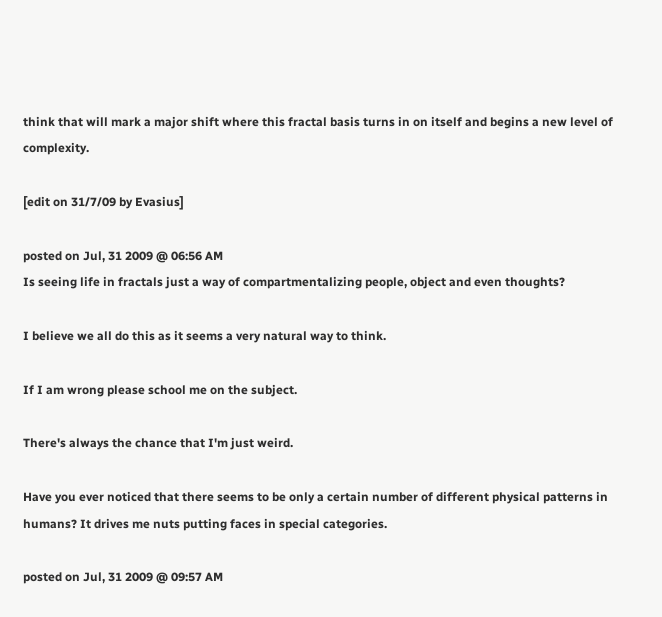think that will mark a major shift where this fractal basis turns in on itself and begins a new level of complexity.

[edit on 31/7/09 by Evasius]

posted on Jul, 31 2009 @ 06:56 AM
Is seeing life in fractals just a way of compartmentalizing people, object and even thoughts?

I believe we all do this as it seems a very natural way to think.

If I am wrong please school me on the subject.

There's always the chance that I'm just weird.

Have you ever noticed that there seems to be only a certain number of different physical patterns in humans? It drives me nuts putting faces in special categories.

posted on Jul, 31 2009 @ 09:57 AM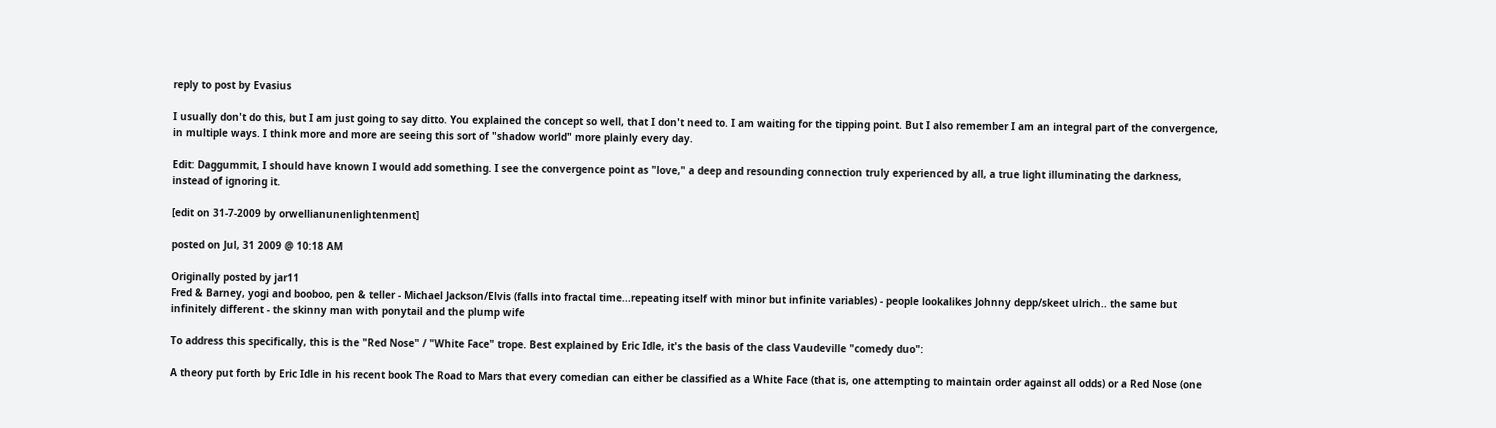reply to post by Evasius

I usually don't do this, but I am just going to say ditto. You explained the concept so well, that I don't need to. I am waiting for the tipping point. But I also remember I am an integral part of the convergence, in multiple ways. I think more and more are seeing this sort of "shadow world" more plainly every day.

Edit: Daggummit, I should have known I would add something. I see the convergence point as "love," a deep and resounding connection truly experienced by all, a true light illuminating the darkness, instead of ignoring it.

[edit on 31-7-2009 by orwellianunenlightenment]

posted on Jul, 31 2009 @ 10:18 AM

Originally posted by jar11
Fred & Barney, yogi and booboo, pen & teller - Michael Jackson/Elvis (falls into fractal time...repeating itself with minor but infinite variables) - people lookalikes Johnny depp/skeet ulrich.. the same but infinitely different - the skinny man with ponytail and the plump wife

To address this specifically, this is the "Red Nose" / "White Face" trope. Best explained by Eric Idle, it's the basis of the class Vaudeville "comedy duo":

A theory put forth by Eric Idle in his recent book The Road to Mars that every comedian can either be classified as a White Face (that is, one attempting to maintain order against all odds) or a Red Nose (one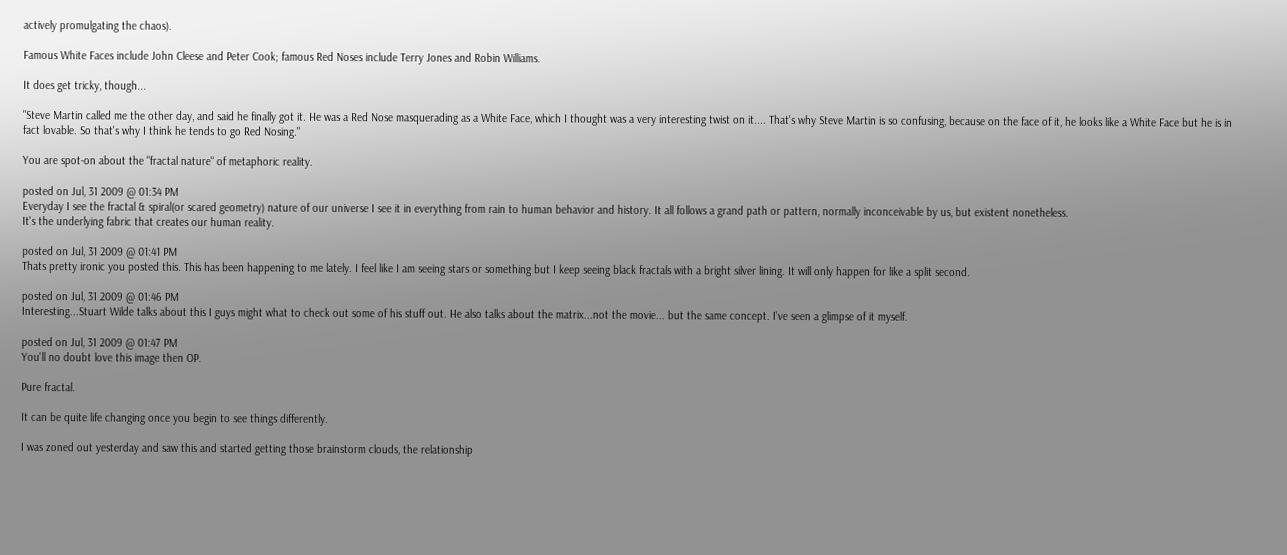actively promulgating the chaos).

Famous White Faces include John Cleese and Peter Cook; famous Red Noses include Terry Jones and Robin Williams.

It does get tricky, though...

"Steve Martin called me the other day, and said he finally got it. He was a Red Nose masquerading as a White Face, which I thought was a very interesting twist on it.... That's why Steve Martin is so confusing, because on the face of it, he looks like a White Face but he is in fact lovable. So that's why I think he tends to go Red Nosing."

You are spot-on about the "fractal nature" of metaphoric reality.

posted on Jul, 31 2009 @ 01:34 PM
Everyday I see the fractal & spiral(or scared geometry) nature of our universe I see it in everything from rain to human behavior and history. It all follows a grand path or pattern, normally inconceivable by us, but existent nonetheless.
It's the underlying fabric that creates our human reality.

posted on Jul, 31 2009 @ 01:41 PM
Thats pretty ironic you posted this. This has been happening to me lately. I feel like I am seeing stars or something but I keep seeing black fractals with a bright silver lining. It will only happen for like a split second.

posted on Jul, 31 2009 @ 01:46 PM
Interesting...Stuart Wilde talks about this I guys might what to check out some of his stuff out. He also talks about the matrix...not the movie... but the same concept. I've seen a glimpse of it myself.

posted on Jul, 31 2009 @ 01:47 PM
You'll no doubt love this image then OP.

Pure fractal.

It can be quite life changing once you begin to see things differently.

I was zoned out yesterday and saw this and started getting those brainstorm clouds, the relationship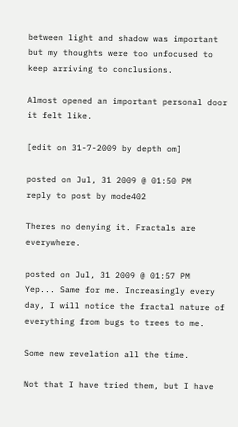between light and shadow was important but my thoughts were too unfocused to keep arriving to conclusions.

Almost opened an important personal door it felt like.

[edit on 31-7-2009 by depth om]

posted on Jul, 31 2009 @ 01:50 PM
reply to post by mode402

Theres no denying it. Fractals are everywhere.

posted on Jul, 31 2009 @ 01:57 PM
Yep... Same for me. Increasingly every day, I will notice the fractal nature of everything from bugs to trees to me.

Some new revelation all the time.

Not that I have tried them, but I have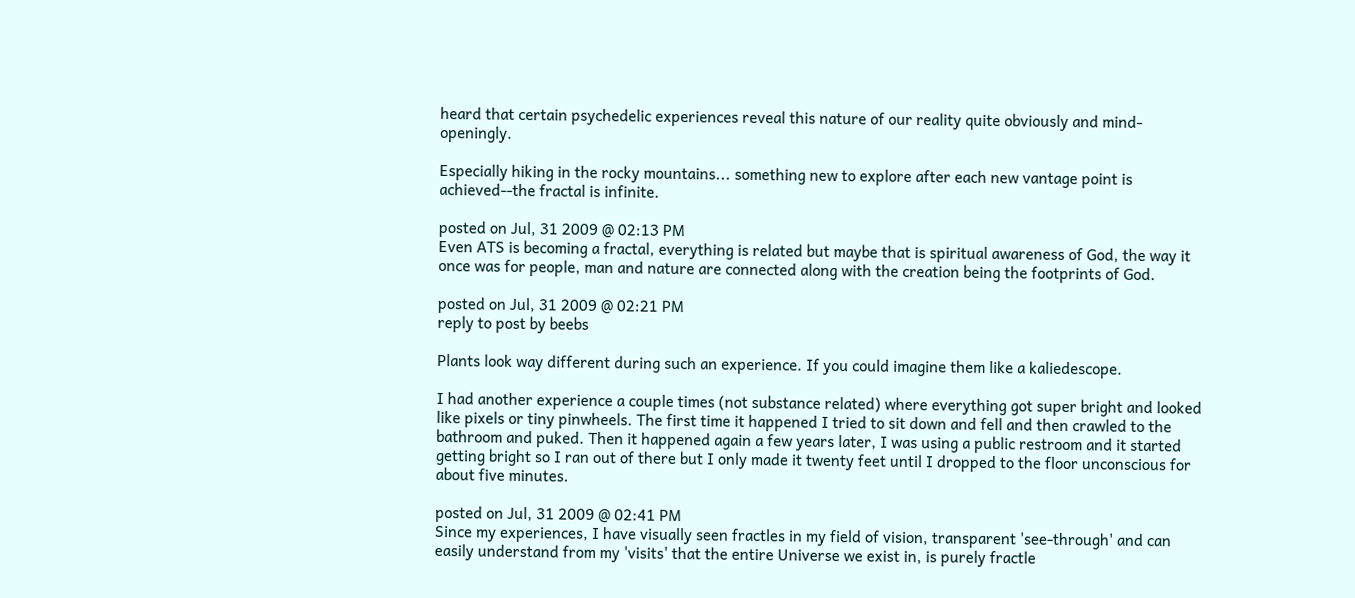heard that certain psychedelic experiences reveal this nature of our reality quite obviously and mind-openingly.

Especially hiking in the rocky mountains... something new to explore after each new vantage point is achieved--the fractal is infinite.

posted on Jul, 31 2009 @ 02:13 PM
Even ATS is becoming a fractal, everything is related but maybe that is spiritual awareness of God, the way it once was for people, man and nature are connected along with the creation being the footprints of God.

posted on Jul, 31 2009 @ 02:21 PM
reply to post by beebs

Plants look way different during such an experience. If you could imagine them like a kaliedescope.

I had another experience a couple times (not substance related) where everything got super bright and looked like pixels or tiny pinwheels. The first time it happened I tried to sit down and fell and then crawled to the bathroom and puked. Then it happened again a few years later, I was using a public restroom and it started getting bright so I ran out of there but I only made it twenty feet until I dropped to the floor unconscious for about five minutes.

posted on Jul, 31 2009 @ 02:41 PM
Since my experiences, I have visually seen fractles in my field of vision, transparent 'see-through' and can easily understand from my 'visits' that the entire Universe we exist in, is purely fractle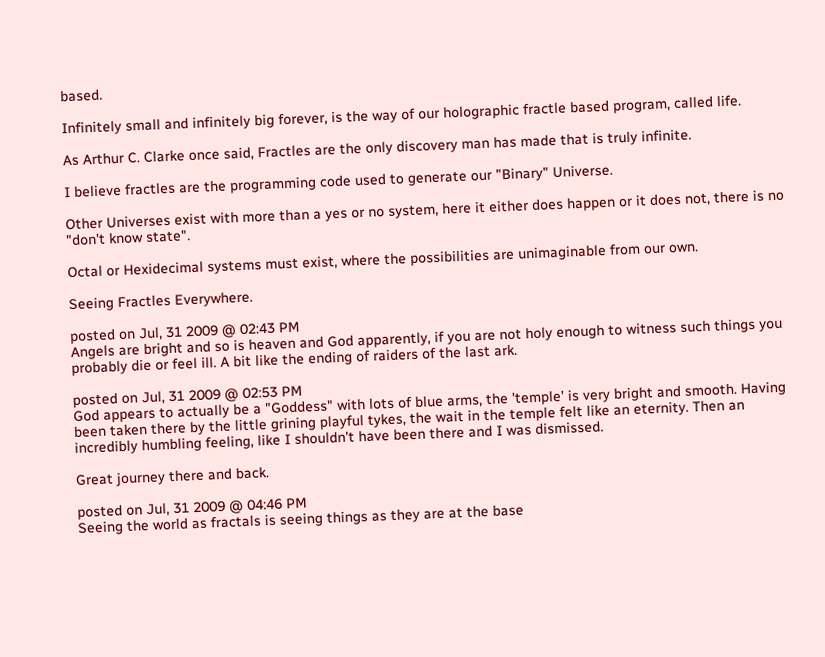based.

Infinitely small and infinitely big forever, is the way of our holographic fractle based program, called life.

As Arthur C. Clarke once said, Fractles are the only discovery man has made that is truly infinite.

I believe fractles are the programming code used to generate our "Binary" Universe.

Other Universes exist with more than a yes or no system, here it either does happen or it does not, there is no "don't know state".

Octal or Hexidecimal systems must exist, where the possibilities are unimaginable from our own.

Seeing Fractles Everywhere.

posted on Jul, 31 2009 @ 02:43 PM
Angels are bright and so is heaven and God apparently, if you are not holy enough to witness such things you probably die or feel ill. A bit like the ending of raiders of the last ark.

posted on Jul, 31 2009 @ 02:53 PM
God appears to actually be a "Goddess" with lots of blue arms, the 'temple' is very bright and smooth. Having been taken there by the little grining playful tykes, the wait in the temple felt like an eternity. Then an incredibly humbling feeling, like I shouldn't have been there and I was dismissed.

Great journey there and back.

posted on Jul, 31 2009 @ 04:46 PM
Seeing the world as fractals is seeing things as they are at the base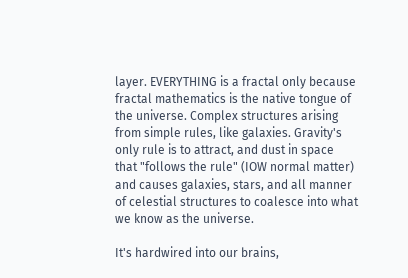layer. EVERYTHING is a fractal only because fractal mathematics is the native tongue of the universe. Complex structures arising from simple rules, like galaxies. Gravity's only rule is to attract, and dust in space that "follows the rule" (IOW normal matter) and causes galaxies, stars, and all manner of celestial structures to coalesce into what we know as the universe.

It's hardwired into our brains,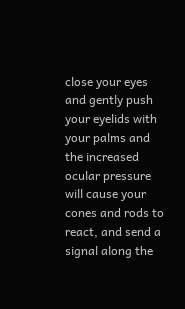close your eyes and gently push your eyelids with your palms and the increased ocular pressure will cause your cones and rods to react, and send a signal along the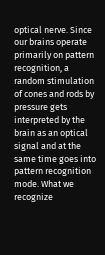optical nerve. Since our brains operate primarily on pattern recognition, a random stimulation of cones and rods by pressure gets interpreted by the brain as an optical signal and at the same time goes into pattern recognition mode. What we recognize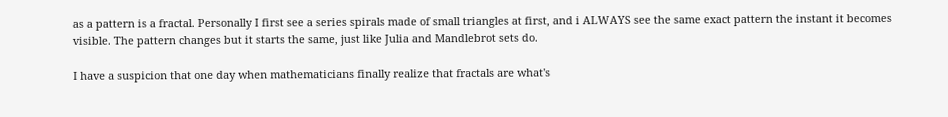as a pattern is a fractal. Personally I first see a series spirals made of small triangles at first, and i ALWAYS see the same exact pattern the instant it becomes visible. The pattern changes but it starts the same, just like Julia and Mandlebrot sets do.

I have a suspicion that one day when mathematicians finally realize that fractals are what's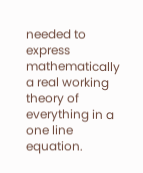needed to express mathematically a real working theory of everything in a one line equation.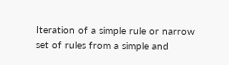Iteration of a simple rule or narrow set of rules from a simple and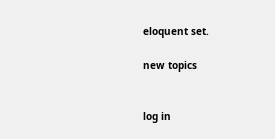eloquent set.

new topics


log in